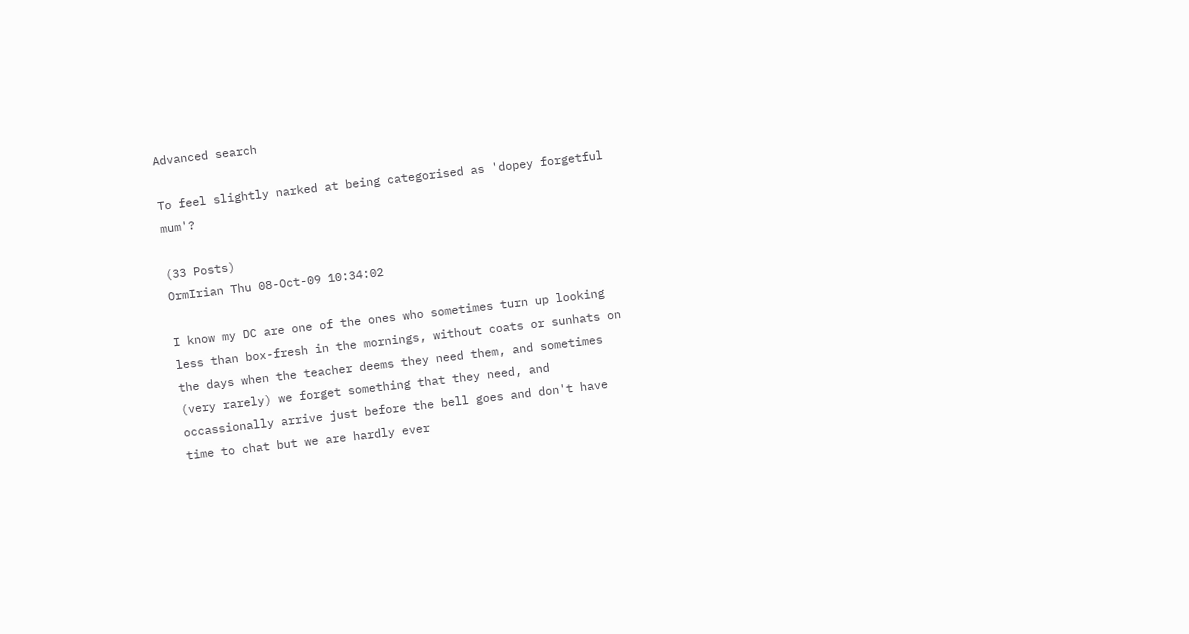Advanced search

To feel slightly narked at being categorised as 'dopey forgetful mum'?

(33 Posts)
OrmIrian Thu 08-Oct-09 10:34:02

I know my DC are one of the ones who sometimes turn up looking less than box-fresh in the mornings, without coats or sunhats on the days when the teacher deems they need them, and sometimes (very rarely) we forget something that they need, and occassionally arrive just before the bell goes and don't have time to chat but we are hardly ever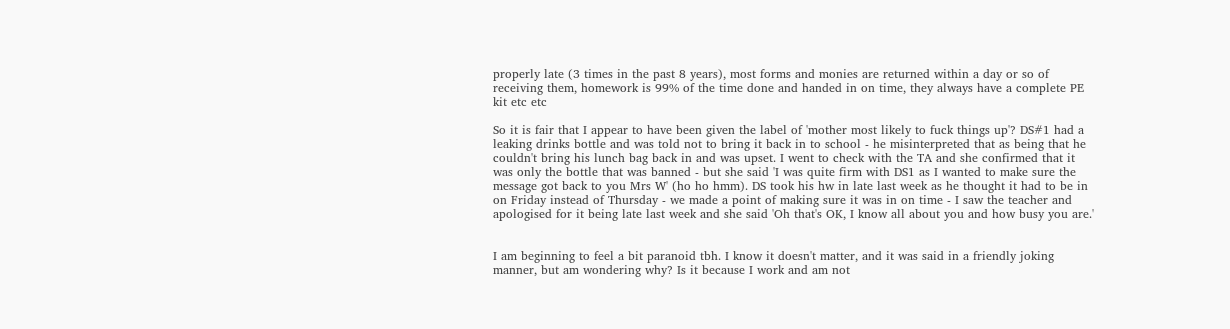properly late (3 times in the past 8 years), most forms and monies are returned within a day or so of receiving them, homework is 99% of the time done and handed in on time, they always have a complete PE kit etc etc

So it is fair that I appear to have been given the label of 'mother most likely to fuck things up'? DS#1 had a leaking drinks bottle and was told not to bring it back in to school - he misinterpreted that as being that he couldn't bring his lunch bag back in and was upset. I went to check with the TA and she confirmed that it was only the bottle that was banned - but she said 'I was quite firm with DS1 as I wanted to make sure the message got back to you Mrs W' (ho ho hmm). DS took his hw in late last week as he thought it had to be in on Friday instead of Thursday - we made a point of making sure it was in on time - I saw the teacher and apologised for it being late last week and she said 'Oh that's OK, I know all about you and how busy you are.'


I am beginning to feel a bit paranoid tbh. I know it doesn't matter, and it was said in a friendly joking manner, but am wondering why? Is it because I work and am not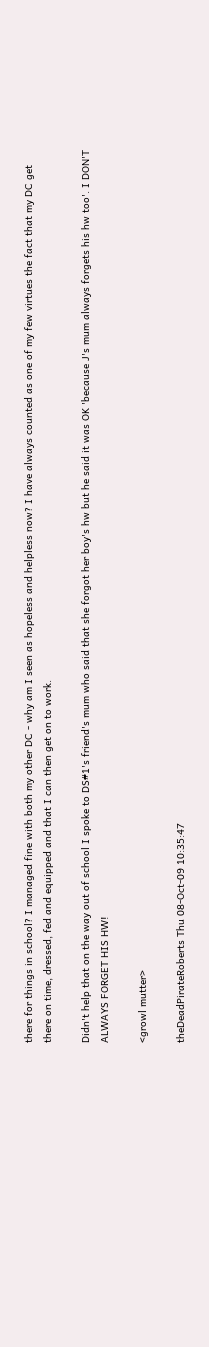there for things in school? I managed fine with both my other DC - why am I seen as hopeless and helpless now? I have always counted as one of my few virtues the fact that my DC get there on time, dressed, fed and equipped and that I can then get on to work.

Didn't help that on the way out of school I spoke to DS#1's friend's mum who said that she forgot her boy's hw but he said it was OK 'because J's mum always forgets his hw too'. I DON'T ALWAYS FORGET HIS HW!

<growl mutter>

theDeadPirateRoberts Thu 08-Oct-09 10:35:47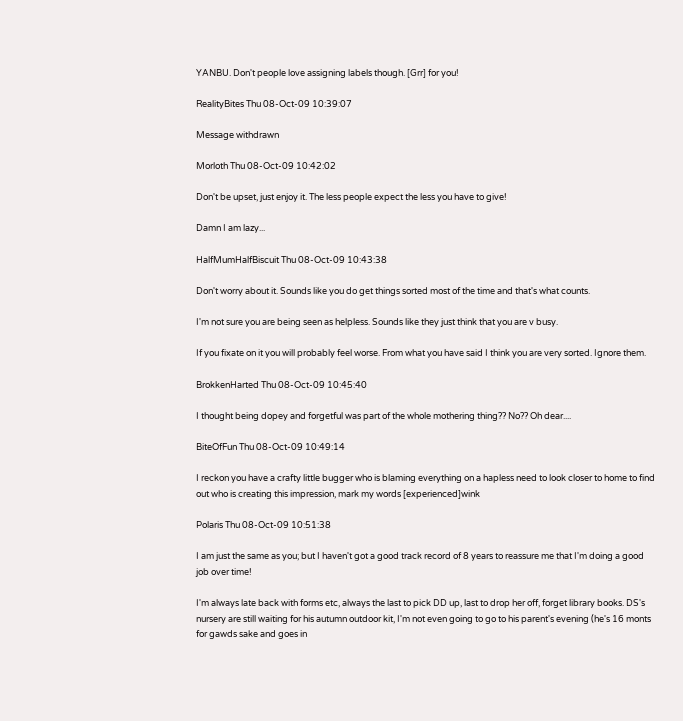YANBU. Don't people love assigning labels though. [Grr] for you!

RealityBites Thu 08-Oct-09 10:39:07

Message withdrawn

Morloth Thu 08-Oct-09 10:42:02

Don't be upset, just enjoy it. The less people expect the less you have to give!

Damn I am lazy...

HalfMumHalfBiscuit Thu 08-Oct-09 10:43:38

Don't worry about it. Sounds like you do get things sorted most of the time and that's what counts.

I'm not sure you are being seen as helpless. Sounds like they just think that you are v busy.

If you fixate on it you will probably feel worse. From what you have said I think you are very sorted. Ignore them.

BrokkenHarted Thu 08-Oct-09 10:45:40

I thought being dopey and forgetful was part of the whole mothering thing?? No?? Oh dear....

BiteOfFun Thu 08-Oct-09 10:49:14

I reckon you have a crafty little bugger who is blaming everything on a hapless need to look closer to home to find out who is creating this impression, mark my words [experienced]wink

Polaris Thu 08-Oct-09 10:51:38

I am just the same as you; but I haven't got a good track record of 8 years to reassure me that I'm doing a good job over time!

I'm always late back with forms etc, always the last to pick DD up, last to drop her off, forget library books. DS's nursery are still waiting for his autumn outdoor kit, I'm not even going to go to his parent's evening (he's 16 monts for gawds sake and goes in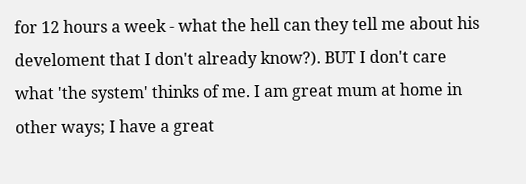for 12 hours a week - what the hell can they tell me about his develoment that I don't already know?). BUT I don't care what 'the system' thinks of me. I am great mum at home in other ways; I have a great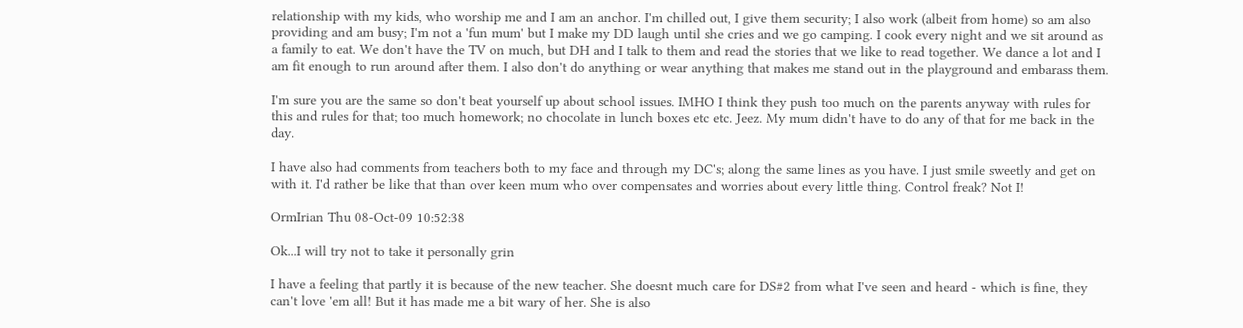relationship with my kids, who worship me and I am an anchor. I'm chilled out, I give them security; I also work (albeit from home) so am also providing and am busy; I'm not a 'fun mum' but I make my DD laugh until she cries and we go camping. I cook every night and we sit around as a family to eat. We don't have the TV on much, but DH and I talk to them and read the stories that we like to read together. We dance a lot and I am fit enough to run around after them. I also don't do anything or wear anything that makes me stand out in the playground and embarass them.

I'm sure you are the same so don't beat yourself up about school issues. IMHO I think they push too much on the parents anyway with rules for this and rules for that; too much homework; no chocolate in lunch boxes etc etc. Jeez. My mum didn't have to do any of that for me back in the day.

I have also had comments from teachers both to my face and through my DC's; along the same lines as you have. I just smile sweetly and get on with it. I'd rather be like that than over keen mum who over compensates and worries about every little thing. Control freak? Not I!

OrmIrian Thu 08-Oct-09 10:52:38

Ok...I will try not to take it personally grin

I have a feeling that partly it is because of the new teacher. She doesnt much care for DS#2 from what I've seen and heard - which is fine, they can't love 'em all! But it has made me a bit wary of her. She is also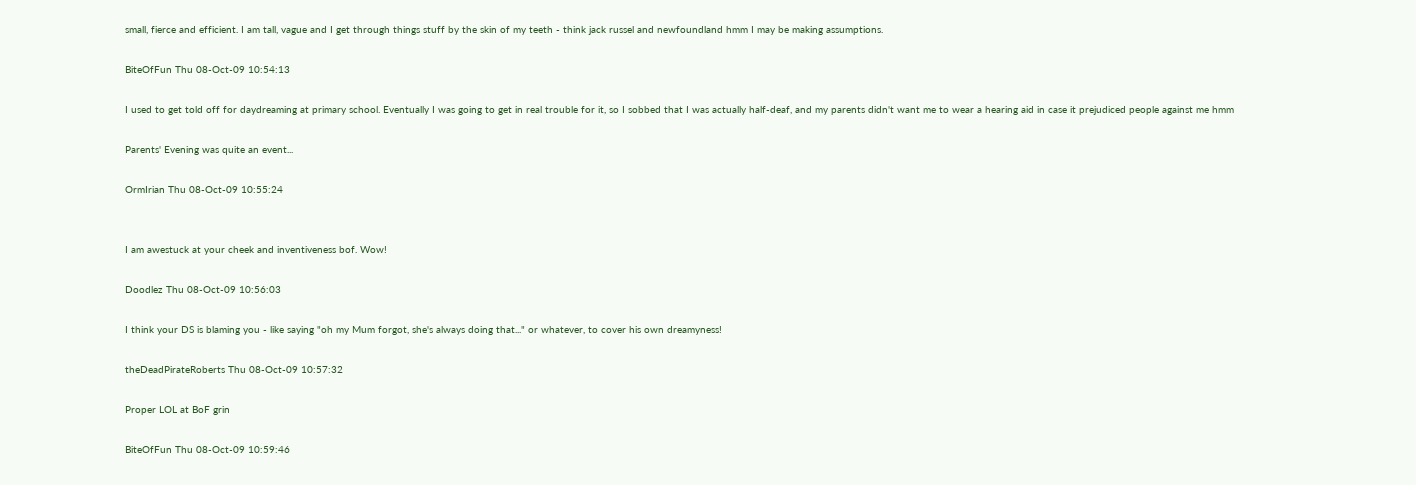small, fierce and efficient. I am tall, vague and I get through things stuff by the skin of my teeth - think jack russel and newfoundland hmm I may be making assumptions.

BiteOfFun Thu 08-Oct-09 10:54:13

I used to get told off for daydreaming at primary school. Eventually I was going to get in real trouble for it, so I sobbed that I was actually half-deaf, and my parents didn't want me to wear a hearing aid in case it prejudiced people against me hmm

Parents' Evening was quite an event...

OrmIrian Thu 08-Oct-09 10:55:24


I am awestuck at your cheek and inventiveness bof. Wow!

Doodlez Thu 08-Oct-09 10:56:03

I think your DS is blaming you - like saying "oh my Mum forgot, she's always doing that..." or whatever, to cover his own dreamyness!

theDeadPirateRoberts Thu 08-Oct-09 10:57:32

Proper LOL at BoF grin

BiteOfFun Thu 08-Oct-09 10:59:46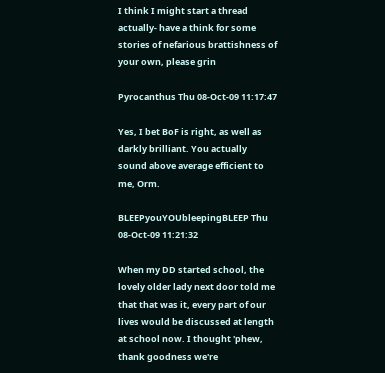I think I might start a thread actually- have a think for some stories of nefarious brattishness of your own, please grin

Pyrocanthus Thu 08-Oct-09 11:17:47

Yes, I bet BoF is right, as well as darkly brilliant. You actually sound above average efficient to me, Orm.

BLEEPyouYOUbleepingBLEEP Thu 08-Oct-09 11:21:32

When my DD started school, the lovely older lady next door told me that that was it, every part of our lives would be discussed at length at school now. I thought 'phew, thank goodness we're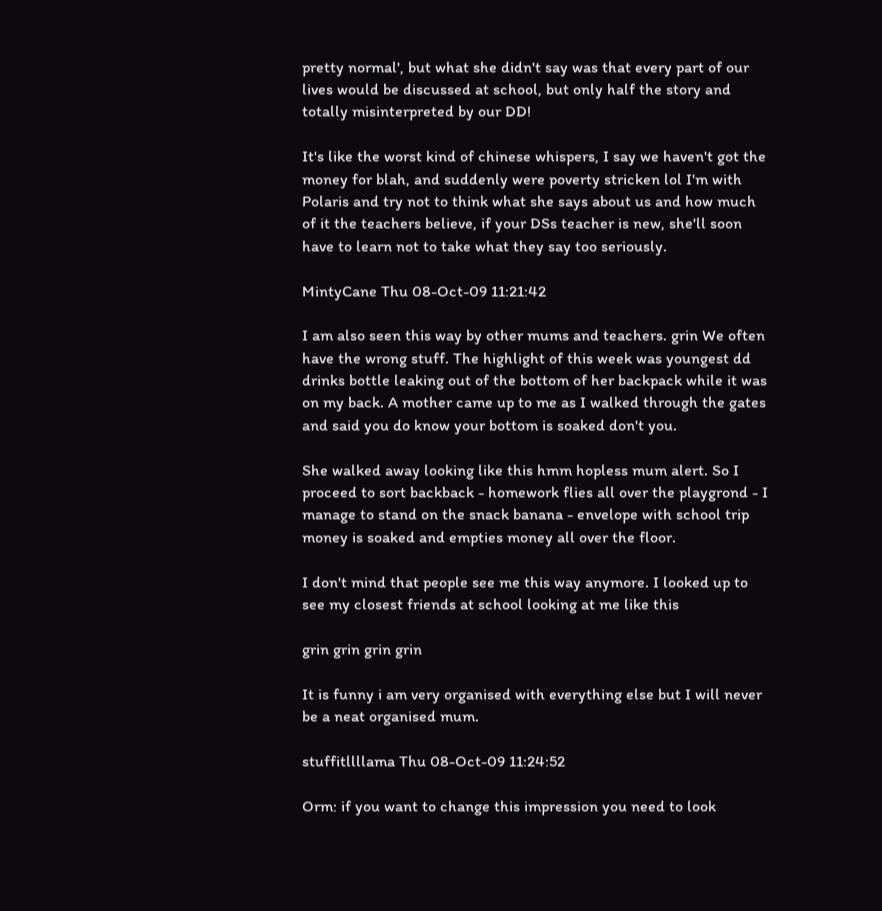pretty normal', but what she didn't say was that every part of our lives would be discussed at school, but only half the story and totally misinterpreted by our DD!

It's like the worst kind of chinese whispers, I say we haven't got the money for blah, and suddenly were poverty stricken lol I'm with Polaris and try not to think what she says about us and how much of it the teachers believe, if your DSs teacher is new, she'll soon have to learn not to take what they say too seriously.

MintyCane Thu 08-Oct-09 11:21:42

I am also seen this way by other mums and teachers. grin We often have the wrong stuff. The highlight of this week was youngest dd drinks bottle leaking out of the bottom of her backpack while it was on my back. A mother came up to me as I walked through the gates and said you do know your bottom is soaked don't you.

She walked away looking like this hmm hopless mum alert. So I proceed to sort backback - homework flies all over the playgrond - I manage to stand on the snack banana - envelope with school trip money is soaked and empties money all over the floor.

I don't mind that people see me this way anymore. I looked up to see my closest friends at school looking at me like this

grin grin grin grin

It is funny i am very organised with everything else but I will never be a neat organised mum.

stuffitllllama Thu 08-Oct-09 11:24:52

Orm: if you want to change this impression you need to look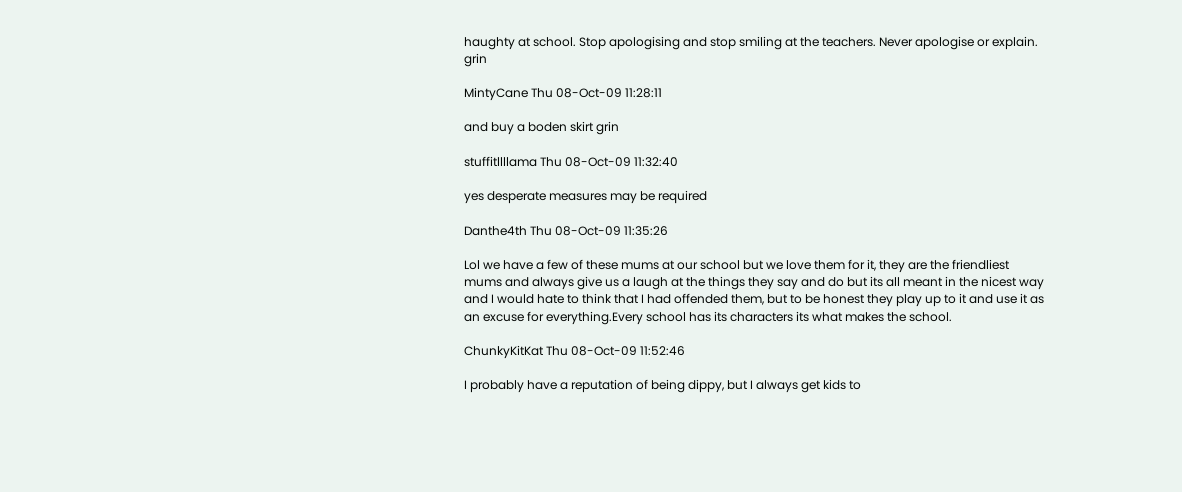haughty at school. Stop apologising and stop smiling at the teachers. Never apologise or explain. grin

MintyCane Thu 08-Oct-09 11:28:11

and buy a boden skirt grin

stuffitllllama Thu 08-Oct-09 11:32:40

yes desperate measures may be required

Danthe4th Thu 08-Oct-09 11:35:26

Lol we have a few of these mums at our school but we love them for it, they are the friendliest mums and always give us a laugh at the things they say and do but its all meant in the nicest way and I would hate to think that I had offended them, but to be honest they play up to it and use it as an excuse for everything.Every school has its characters its what makes the school.

ChunkyKitKat Thu 08-Oct-09 11:52:46

I probably have a reputation of being dippy, but I always get kids to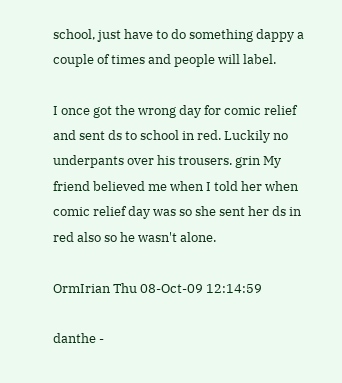school, just have to do something dappy a couple of times and people will label.

I once got the wrong day for comic relief and sent ds to school in red. Luckily no underpants over his trousers. grin My friend believed me when I told her when comic relief day was so she sent her ds in red also so he wasn't alone.

OrmIrian Thu 08-Oct-09 12:14:59

danthe -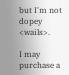but I'm not dopey <wails>.

I may purchase a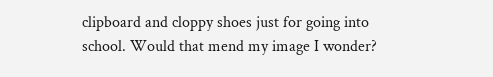clipboard and cloppy shoes just for going into school. Would that mend my image I wonder?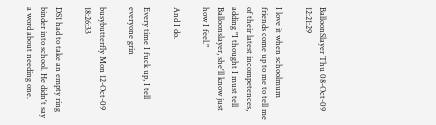BalloonSlayer Thu 08-Oct-09 12:21:29

I love it when schoolmum friends come up to me to tell me of their latest incompetences, adding "I thought I must tell Balloonslayer, she'll know just how I feel."

And I do.

Every time I fuck up, I tell everyone grin

busybutterfly Mon 12-Oct-09 18:26:33

DS1 had to take an empty ring binder into school. He didn't say a word about needing one.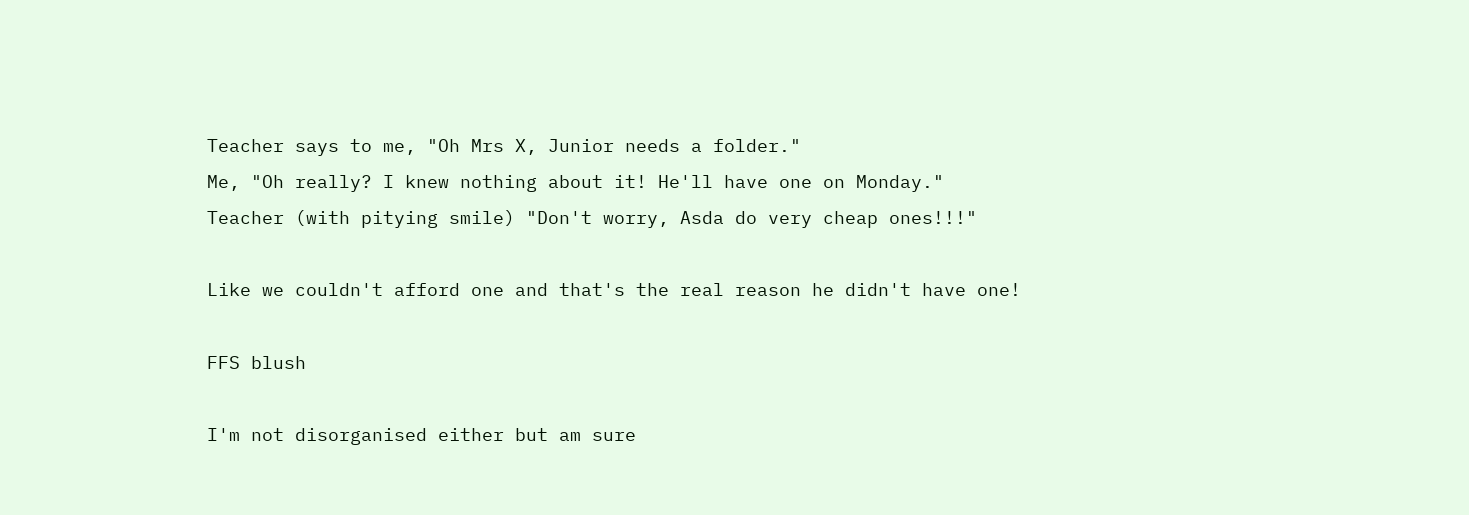Teacher says to me, "Oh Mrs X, Junior needs a folder."
Me, "Oh really? I knew nothing about it! He'll have one on Monday."
Teacher (with pitying smile) "Don't worry, Asda do very cheap ones!!!"

Like we couldn't afford one and that's the real reason he didn't have one!

FFS blush

I'm not disorganised either but am sure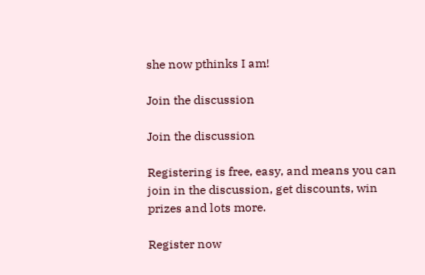she now pthinks I am!

Join the discussion

Join the discussion

Registering is free, easy, and means you can join in the discussion, get discounts, win prizes and lots more.

Register now